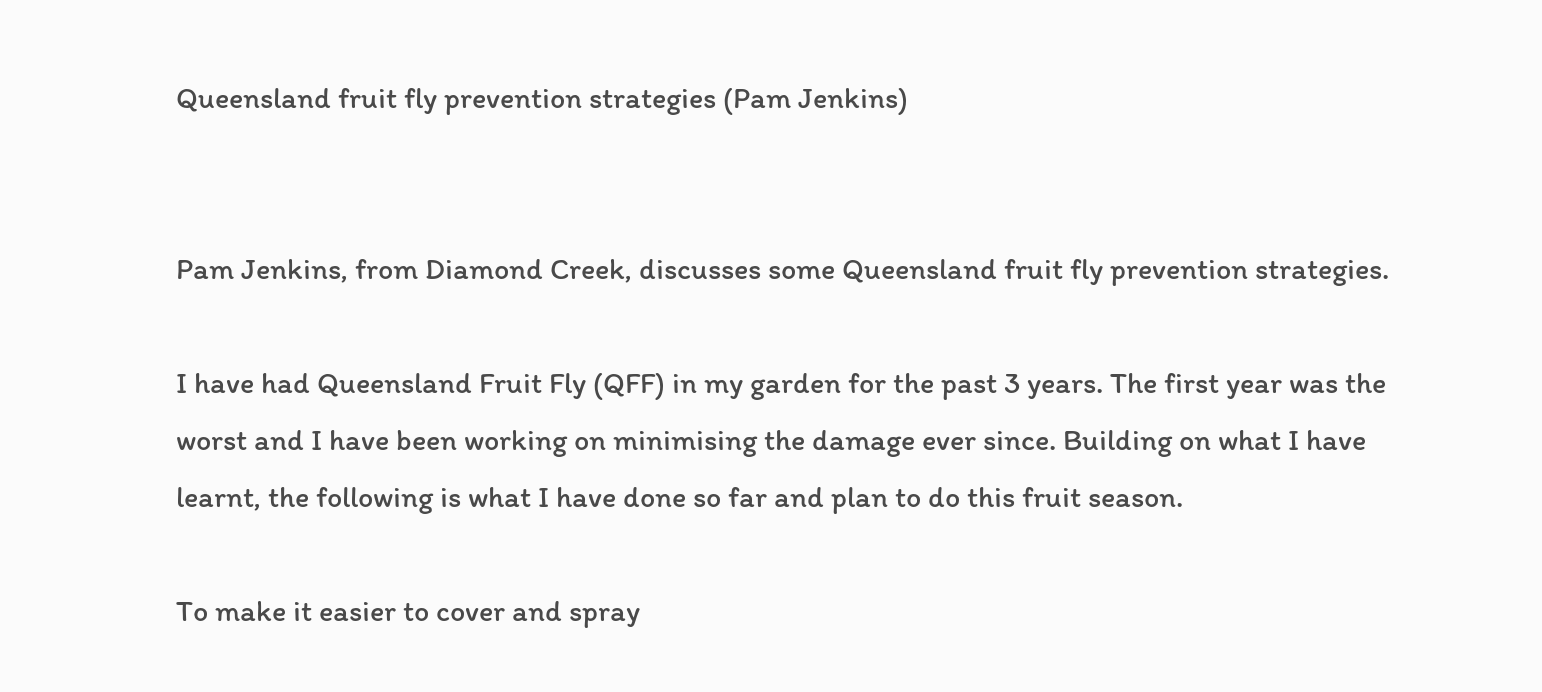Queensland fruit fly prevention strategies (Pam Jenkins)


Pam Jenkins, from Diamond Creek, discusses some Queensland fruit fly prevention strategies.

I have had Queensland Fruit Fly (QFF) in my garden for the past 3 years. The first year was the worst and I have been working on minimising the damage ever since. Building on what I have learnt, the following is what I have done so far and plan to do this fruit season.

To make it easier to cover and spray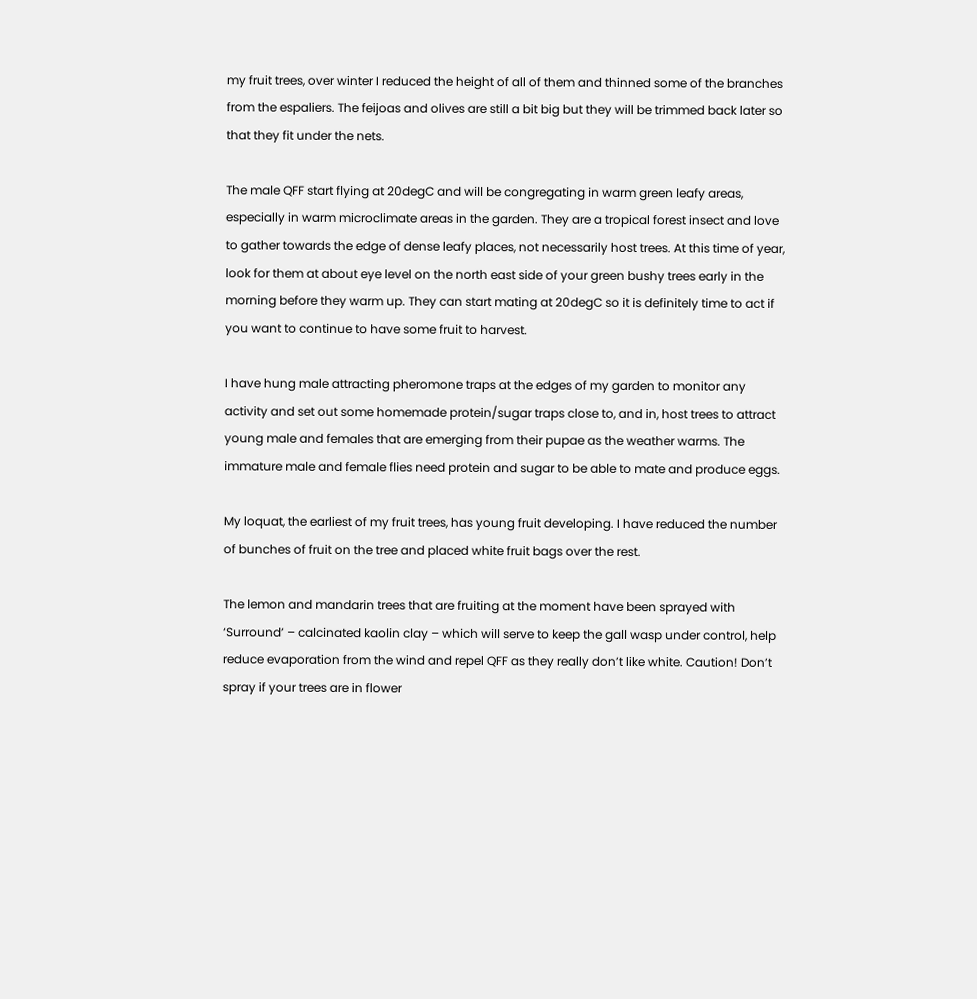my fruit trees, over winter I reduced the height of all of them and thinned some of the branches from the espaliers. The feijoas and olives are still a bit big but they will be trimmed back later so that they fit under the nets.

The male QFF start flying at 20degC and will be congregating in warm green leafy areas, especially in warm microclimate areas in the garden. They are a tropical forest insect and love to gather towards the edge of dense leafy places, not necessarily host trees. At this time of year, look for them at about eye level on the north east side of your green bushy trees early in the morning before they warm up. They can start mating at 20degC so it is definitely time to act if you want to continue to have some fruit to harvest.

I have hung male attracting pheromone traps at the edges of my garden to monitor any activity and set out some homemade protein/sugar traps close to, and in, host trees to attract young male and females that are emerging from their pupae as the weather warms. The immature male and female flies need protein and sugar to be able to mate and produce eggs.

My loquat, the earliest of my fruit trees, has young fruit developing. I have reduced the number of bunches of fruit on the tree and placed white fruit bags over the rest.

The lemon and mandarin trees that are fruiting at the moment have been sprayed with ‘Surround’ – calcinated kaolin clay – which will serve to keep the gall wasp under control, help reduce evaporation from the wind and repel QFF as they really don’t like white. Caution! Don’t spray if your trees are in flower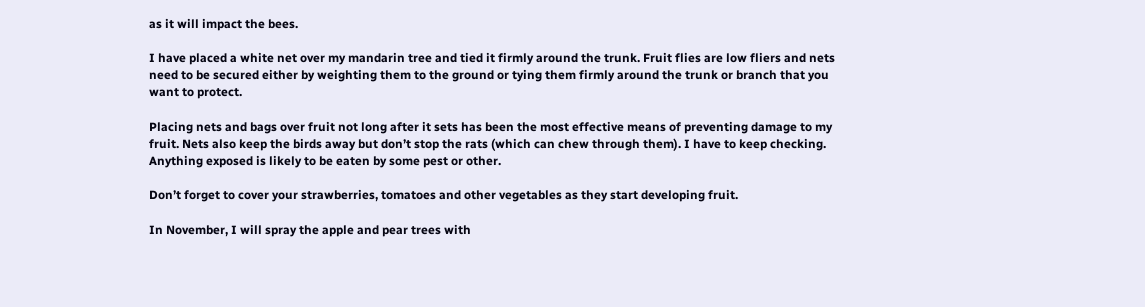as it will impact the bees.

I have placed a white net over my mandarin tree and tied it firmly around the trunk. Fruit flies are low fliers and nets need to be secured either by weighting them to the ground or tying them firmly around the trunk or branch that you want to protect.

Placing nets and bags over fruit not long after it sets has been the most effective means of preventing damage to my fruit. Nets also keep the birds away but don’t stop the rats (which can chew through them). I have to keep checking. Anything exposed is likely to be eaten by some pest or other.

Don’t forget to cover your strawberries, tomatoes and other vegetables as they start developing fruit.

In November, I will spray the apple and pear trees with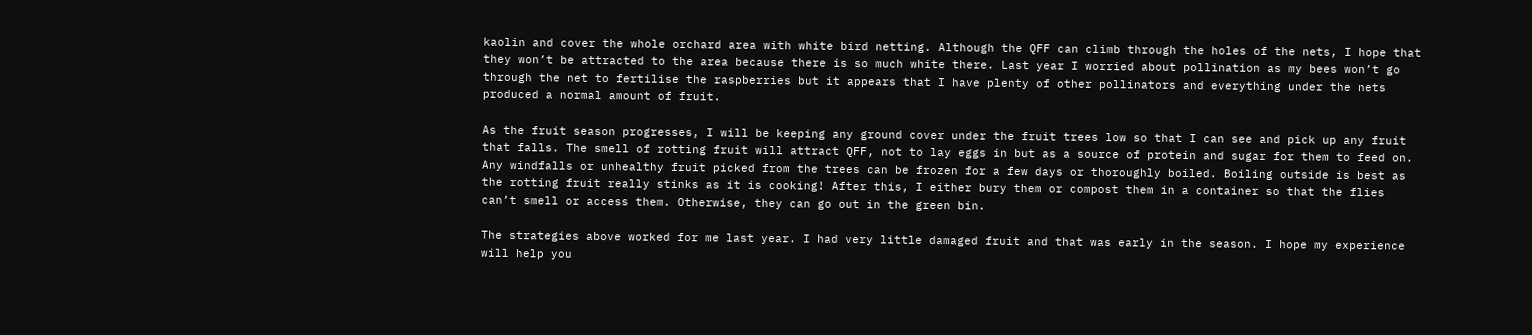kaolin and cover the whole orchard area with white bird netting. Although the QFF can climb through the holes of the nets, I hope that they won’t be attracted to the area because there is so much white there. Last year I worried about pollination as my bees won’t go through the net to fertilise the raspberries but it appears that I have plenty of other pollinators and everything under the nets produced a normal amount of fruit.

As the fruit season progresses, I will be keeping any ground cover under the fruit trees low so that I can see and pick up any fruit that falls. The smell of rotting fruit will attract QFF, not to lay eggs in but as a source of protein and sugar for them to feed on. Any windfalls or unhealthy fruit picked from the trees can be frozen for a few days or thoroughly boiled. Boiling outside is best as the rotting fruit really stinks as it is cooking! After this, I either bury them or compost them in a container so that the flies can’t smell or access them. Otherwise, they can go out in the green bin.

The strategies above worked for me last year. I had very little damaged fruit and that was early in the season. I hope my experience will help you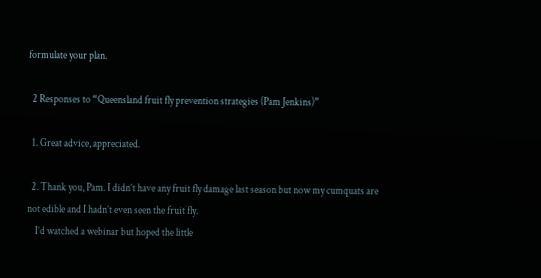formulate your plan.

  2 Responses to “Queensland fruit fly prevention strategies (Pam Jenkins)”

  1. Great advice, appreciated.

  2. Thank you, Pam. I didn’t have any fruit fly damage last season but now my cumquats are not edible and I hadn’t even seen the fruit fly.
    I’d watched a webinar but hoped the little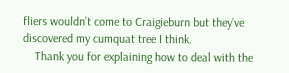fliers wouldn’t come to Craigieburn but they’ve discovered my cumquat tree I think.
    Thank you for explaining how to deal with the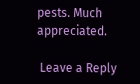pests. Much appreciated.

 Leave a Reply